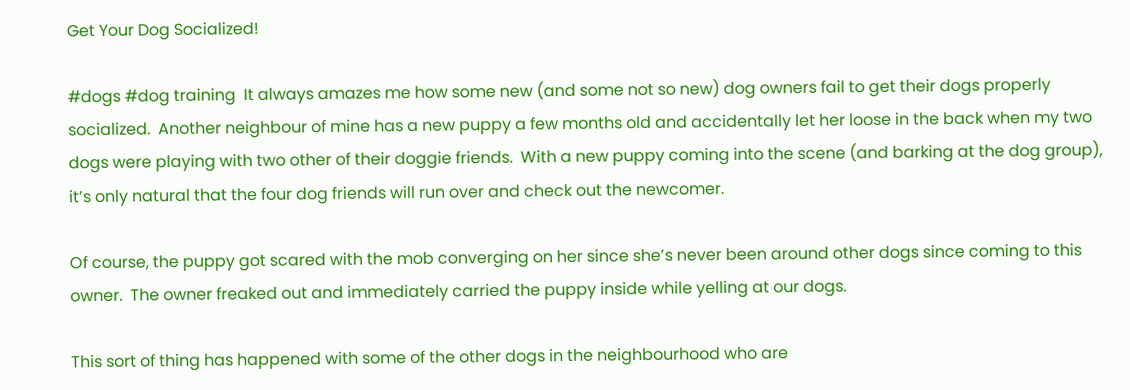Get Your Dog Socialized!

#dogs #dog training  It always amazes me how some new (and some not so new) dog owners fail to get their dogs properly socialized.  Another neighbour of mine has a new puppy a few months old and accidentally let her loose in the back when my two dogs were playing with two other of their doggie friends.  With a new puppy coming into the scene (and barking at the dog group), it’s only natural that the four dog friends will run over and check out the newcomer.

Of course, the puppy got scared with the mob converging on her since she’s never been around other dogs since coming to this owner.  The owner freaked out and immediately carried the puppy inside while yelling at our dogs.

This sort of thing has happened with some of the other dogs in the neighbourhood who are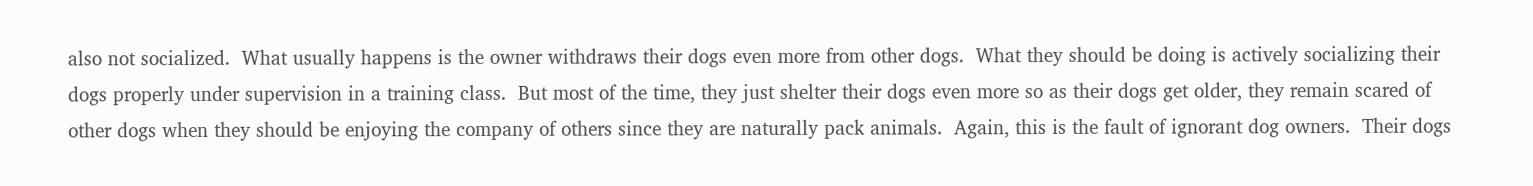also not socialized.  What usually happens is the owner withdraws their dogs even more from other dogs.  What they should be doing is actively socializing their dogs properly under supervision in a training class.  But most of the time, they just shelter their dogs even more so as their dogs get older, they remain scared of other dogs when they should be enjoying the company of others since they are naturally pack animals.  Again, this is the fault of ignorant dog owners.  Their dogs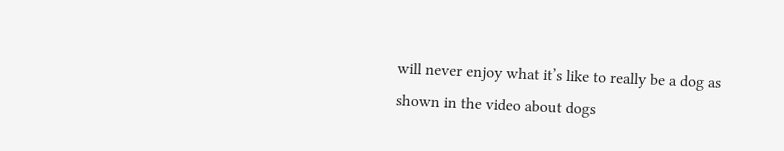will never enjoy what it’s like to really be a dog as shown in the video about dogs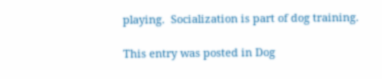playing.  Socialization is part of dog training.

This entry was posted in Dog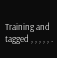Training and tagged , , , , , .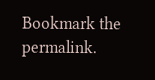Bookmark the permalink.